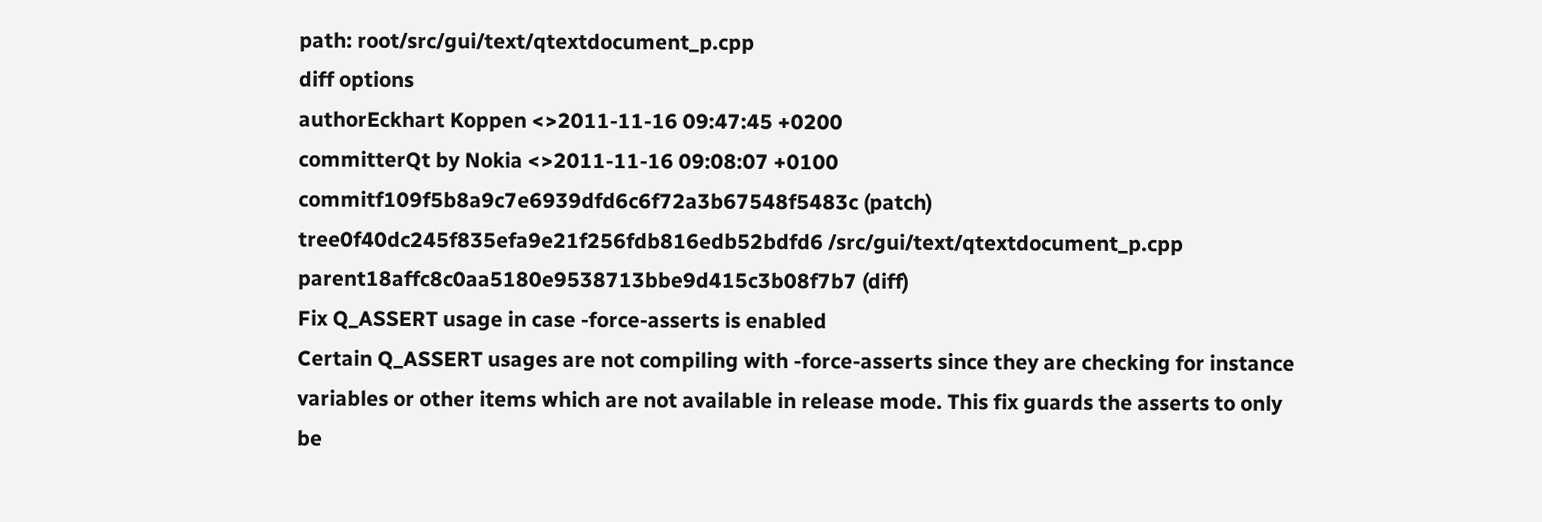path: root/src/gui/text/qtextdocument_p.cpp
diff options
authorEckhart Koppen <>2011-11-16 09:47:45 +0200
committerQt by Nokia <>2011-11-16 09:08:07 +0100
commitf109f5b8a9c7e6939dfd6c6f72a3b67548f5483c (patch)
tree0f40dc245f835efa9e21f256fdb816edb52bdfd6 /src/gui/text/qtextdocument_p.cpp
parent18affc8c0aa5180e9538713bbe9d415c3b08f7b7 (diff)
Fix Q_ASSERT usage in case -force-asserts is enabled
Certain Q_ASSERT usages are not compiling with -force-asserts since they are checking for instance variables or other items which are not available in release mode. This fix guards the asserts to only be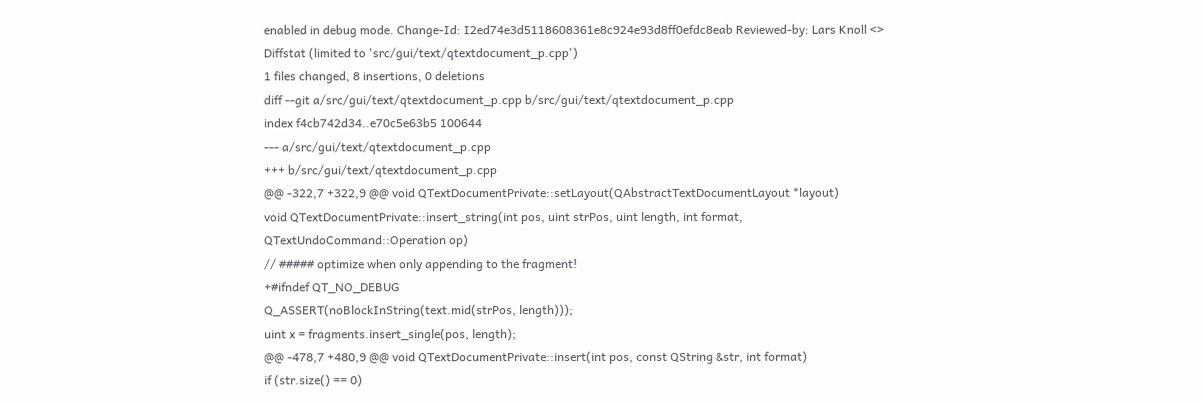enabled in debug mode. Change-Id: I2ed74e3d5118608361e8c924e93d8ff0efdc8eab Reviewed-by: Lars Knoll <>
Diffstat (limited to 'src/gui/text/qtextdocument_p.cpp')
1 files changed, 8 insertions, 0 deletions
diff --git a/src/gui/text/qtextdocument_p.cpp b/src/gui/text/qtextdocument_p.cpp
index f4cb742d34..e70c5e63b5 100644
--- a/src/gui/text/qtextdocument_p.cpp
+++ b/src/gui/text/qtextdocument_p.cpp
@@ -322,7 +322,9 @@ void QTextDocumentPrivate::setLayout(QAbstractTextDocumentLayout *layout)
void QTextDocumentPrivate::insert_string(int pos, uint strPos, uint length, int format, QTextUndoCommand::Operation op)
// ##### optimize when only appending to the fragment!
+#ifndef QT_NO_DEBUG
Q_ASSERT(noBlockInString(text.mid(strPos, length)));
uint x = fragments.insert_single(pos, length);
@@ -478,7 +480,9 @@ void QTextDocumentPrivate::insert(int pos, const QString &str, int format)
if (str.size() == 0)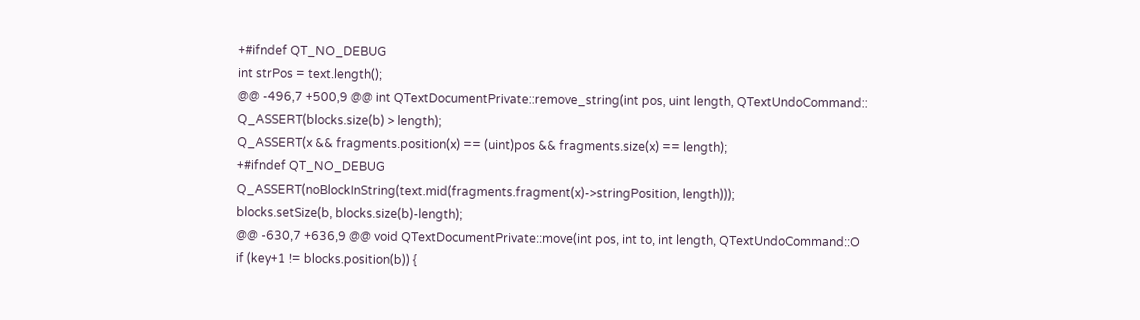+#ifndef QT_NO_DEBUG
int strPos = text.length();
@@ -496,7 +500,9 @@ int QTextDocumentPrivate::remove_string(int pos, uint length, QTextUndoCommand::
Q_ASSERT(blocks.size(b) > length);
Q_ASSERT(x && fragments.position(x) == (uint)pos && fragments.size(x) == length);
+#ifndef QT_NO_DEBUG
Q_ASSERT(noBlockInString(text.mid(fragments.fragment(x)->stringPosition, length)));
blocks.setSize(b, blocks.size(b)-length);
@@ -630,7 +636,9 @@ void QTextDocumentPrivate::move(int pos, int to, int length, QTextUndoCommand::O
if (key+1 != blocks.position(b)) {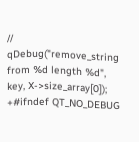// qDebug("remove_string from %d length %d", key, X->size_array[0]);
+#ifndef QT_NO_DEBUG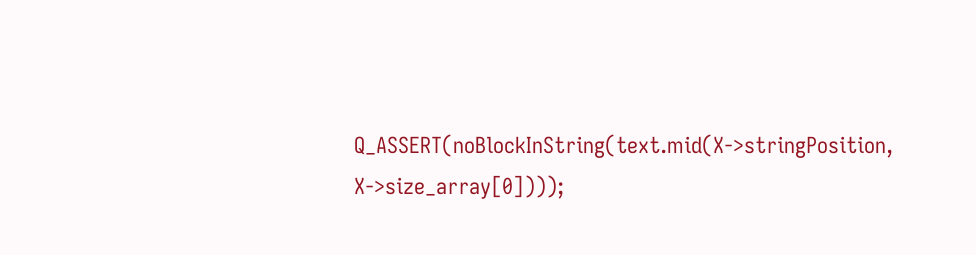Q_ASSERT(noBlockInString(text.mid(X->stringPosition, X->size_array[0])));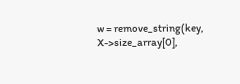w = remove_string(key, X->size_array[0],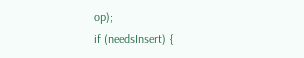op);
if (needsInsert) {